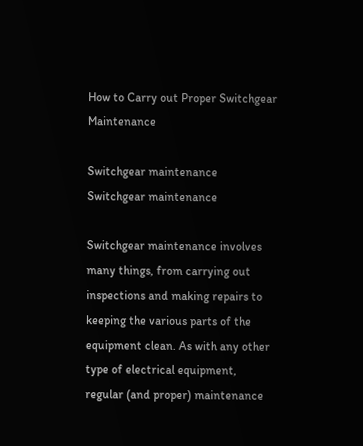How to Carry out Proper Switchgear Maintenance

Switchgear maintenance
Switchgear maintenance

Switchgear maintenance involves many things, from carrying out inspections and making repairs to keeping the various parts of the equipment clean. As with any other type of electrical equipment, regular (and proper) maintenance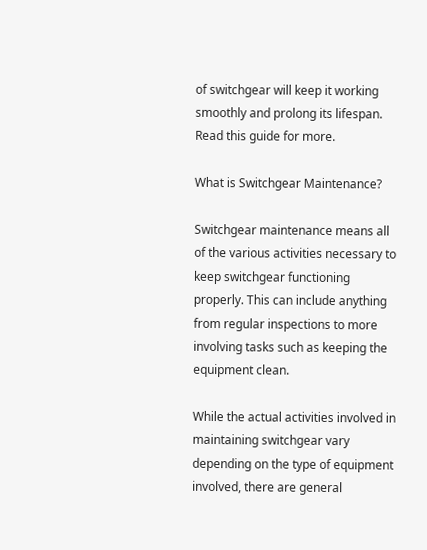of switchgear will keep it working smoothly and prolong its lifespan. Read this guide for more.

What is Switchgear Maintenance?

Switchgear maintenance means all of the various activities necessary to keep switchgear functioning properly. This can include anything from regular inspections to more involving tasks such as keeping the equipment clean.

While the actual activities involved in maintaining switchgear vary depending on the type of equipment involved, there are general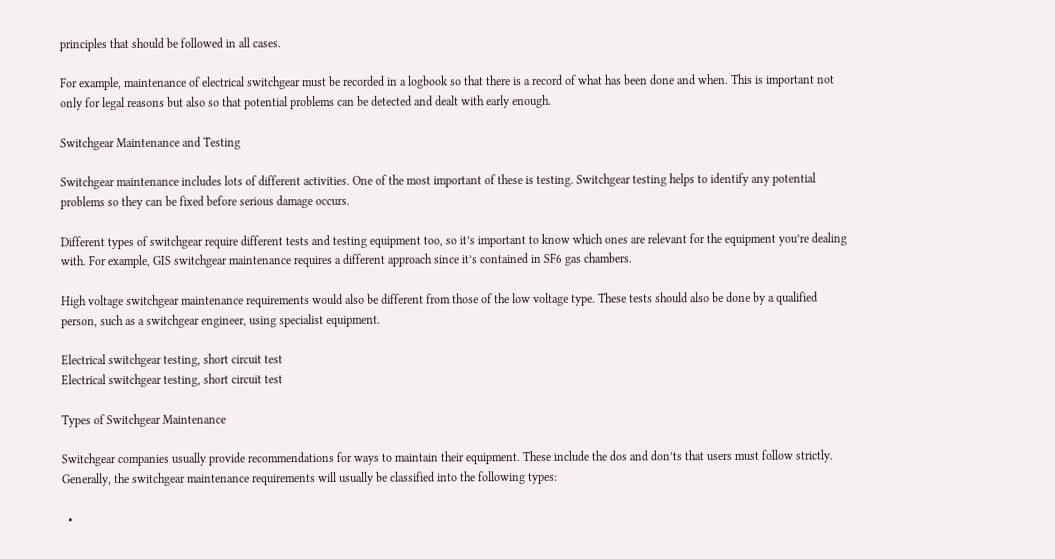principles that should be followed in all cases.

For example, maintenance of electrical switchgear must be recorded in a logbook so that there is a record of what has been done and when. This is important not only for legal reasons but also so that potential problems can be detected and dealt with early enough.

Switchgear Maintenance and Testing

Switchgear maintenance includes lots of different activities. One of the most important of these is testing. Switchgear testing helps to identify any potential problems so they can be fixed before serious damage occurs.

Different types of switchgear require different tests and testing equipment too, so it’s important to know which ones are relevant for the equipment you’re dealing with. For example, GIS switchgear maintenance requires a different approach since it’s contained in SF6 gas chambers.

High voltage switchgear maintenance requirements would also be different from those of the low voltage type. These tests should also be done by a qualified person, such as a switchgear engineer, using specialist equipment.

Electrical switchgear testing, short circuit test
Electrical switchgear testing, short circuit test

Types of Switchgear Maintenance

Switchgear companies usually provide recommendations for ways to maintain their equipment. These include the dos and don’ts that users must follow strictly. Generally, the switchgear maintenance requirements will usually be classified into the following types:

  •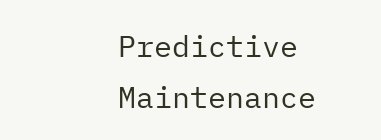Predictive Maintenance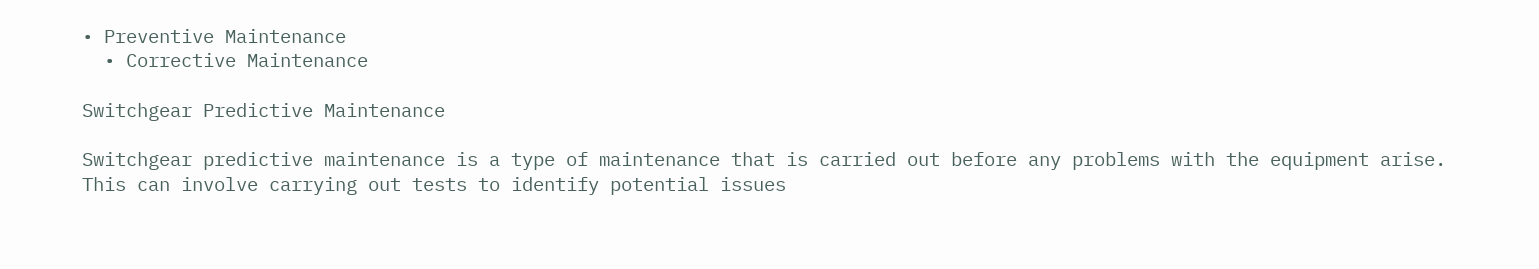• Preventive Maintenance
  • Corrective Maintenance

Switchgear Predictive Maintenance

Switchgear predictive maintenance is a type of maintenance that is carried out before any problems with the equipment arise. This can involve carrying out tests to identify potential issues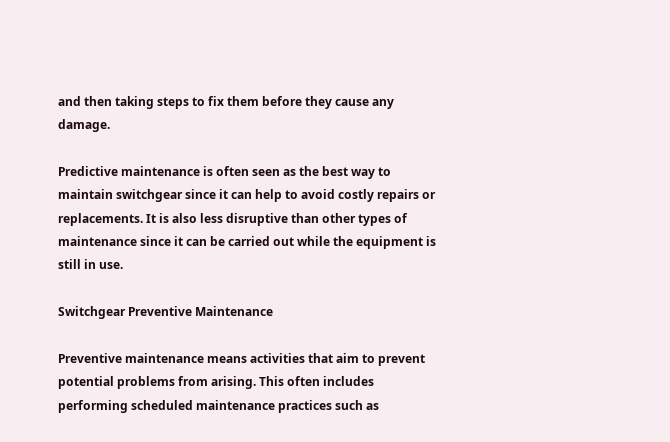and then taking steps to fix them before they cause any damage.

Predictive maintenance is often seen as the best way to maintain switchgear since it can help to avoid costly repairs or replacements. It is also less disruptive than other types of maintenance since it can be carried out while the equipment is still in use.

Switchgear Preventive Maintenance

Preventive maintenance means activities that aim to prevent potential problems from arising. This often includes performing scheduled maintenance practices such as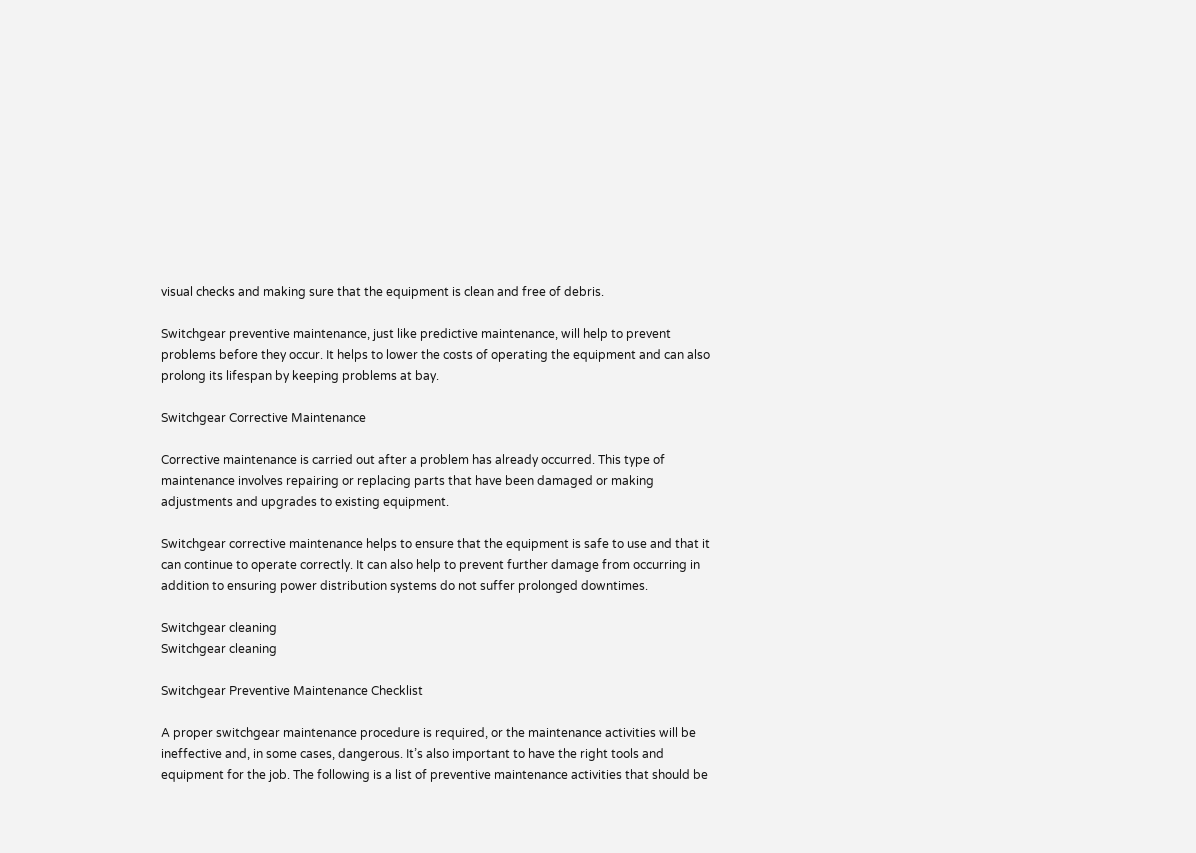visual checks and making sure that the equipment is clean and free of debris.

Switchgear preventive maintenance, just like predictive maintenance, will help to prevent problems before they occur. It helps to lower the costs of operating the equipment and can also prolong its lifespan by keeping problems at bay.

Switchgear Corrective Maintenance

Corrective maintenance is carried out after a problem has already occurred. This type of maintenance involves repairing or replacing parts that have been damaged or making adjustments and upgrades to existing equipment.

Switchgear corrective maintenance helps to ensure that the equipment is safe to use and that it can continue to operate correctly. It can also help to prevent further damage from occurring in addition to ensuring power distribution systems do not suffer prolonged downtimes.

Switchgear cleaning
Switchgear cleaning

Switchgear Preventive Maintenance Checklist

A proper switchgear maintenance procedure is required, or the maintenance activities will be ineffective and, in some cases, dangerous. It’s also important to have the right tools and equipment for the job. The following is a list of preventive maintenance activities that should be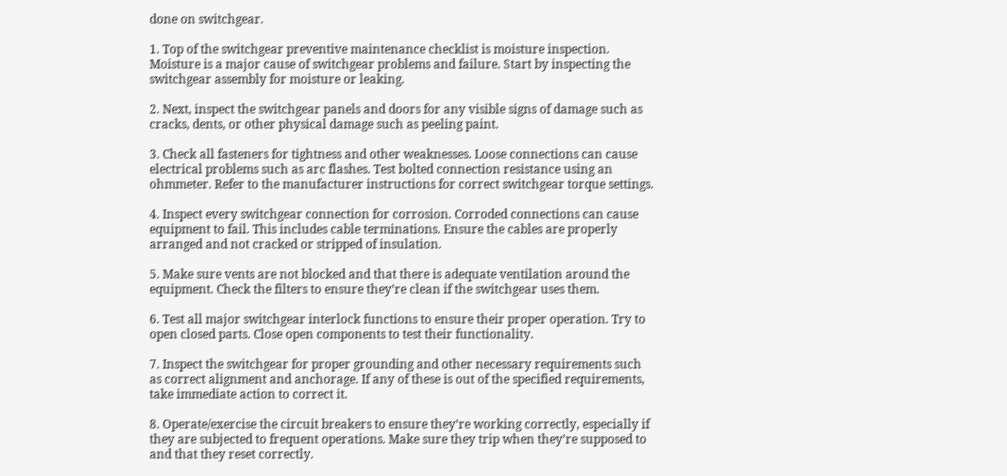done on switchgear.

1. Top of the switchgear preventive maintenance checklist is moisture inspection. Moisture is a major cause of switchgear problems and failure. Start by inspecting the switchgear assembly for moisture or leaking.

2. Next, inspect the switchgear panels and doors for any visible signs of damage such as cracks, dents, or other physical damage such as peeling paint.

3. Check all fasteners for tightness and other weaknesses. Loose connections can cause electrical problems such as arc flashes. Test bolted connection resistance using an ohmmeter. Refer to the manufacturer instructions for correct switchgear torque settings.

4. Inspect every switchgear connection for corrosion. Corroded connections can cause equipment to fail. This includes cable terminations. Ensure the cables are properly arranged and not cracked or stripped of insulation.

5. Make sure vents are not blocked and that there is adequate ventilation around the equipment. Check the filters to ensure they’re clean if the switchgear uses them.

6. Test all major switchgear interlock functions to ensure their proper operation. Try to open closed parts. Close open components to test their functionality.

7. Inspect the switchgear for proper grounding and other necessary requirements such as correct alignment and anchorage. If any of these is out of the specified requirements, take immediate action to correct it.

8. Operate/exercise the circuit breakers to ensure they’re working correctly, especially if they are subjected to frequent operations. Make sure they trip when they’re supposed to and that they reset correctly.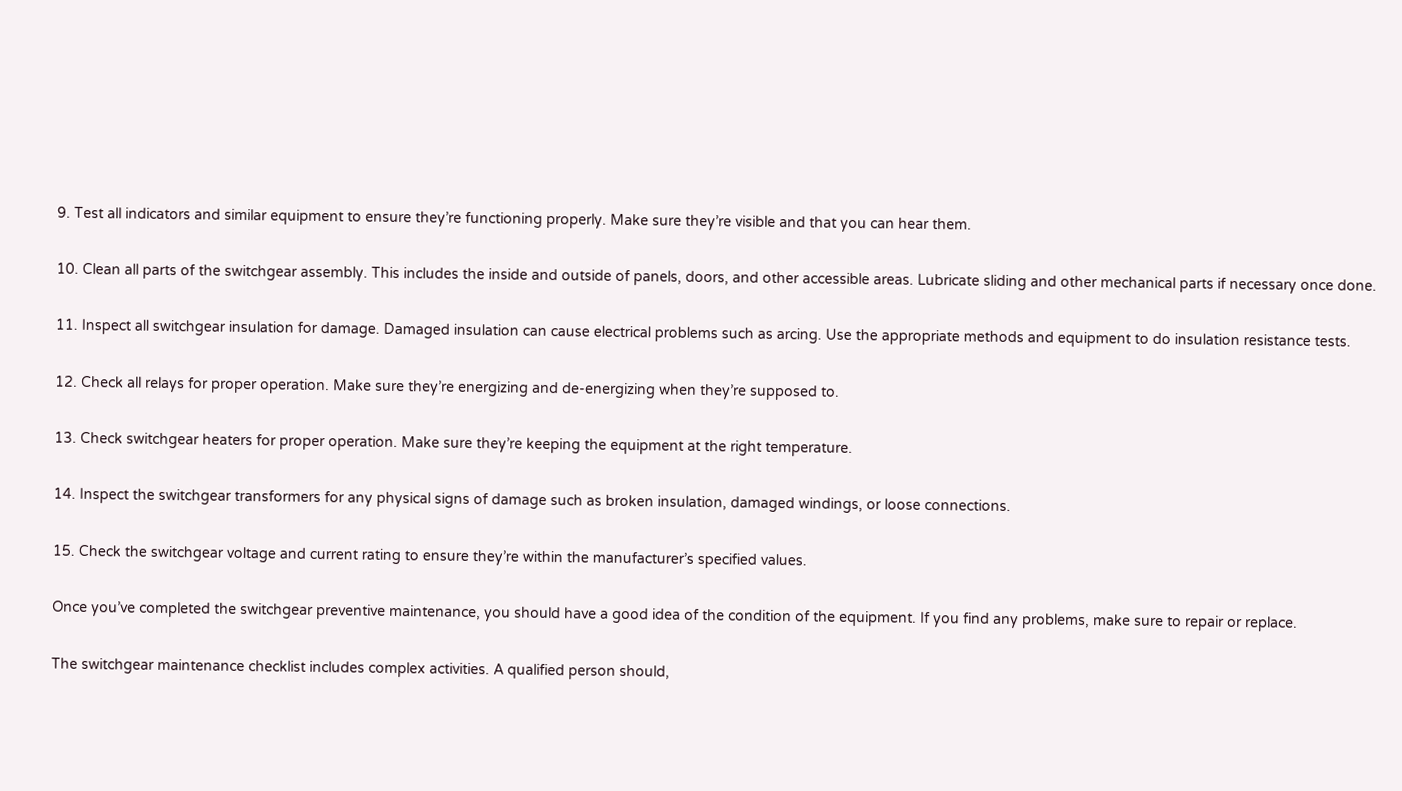9. Test all indicators and similar equipment to ensure they’re functioning properly. Make sure they’re visible and that you can hear them.

10. Clean all parts of the switchgear assembly. This includes the inside and outside of panels, doors, and other accessible areas. Lubricate sliding and other mechanical parts if necessary once done.

11. Inspect all switchgear insulation for damage. Damaged insulation can cause electrical problems such as arcing. Use the appropriate methods and equipment to do insulation resistance tests.

12. Check all relays for proper operation. Make sure they’re energizing and de-energizing when they’re supposed to.

13. Check switchgear heaters for proper operation. Make sure they’re keeping the equipment at the right temperature.

14. Inspect the switchgear transformers for any physical signs of damage such as broken insulation, damaged windings, or loose connections.

15. Check the switchgear voltage and current rating to ensure they’re within the manufacturer’s specified values.

Once you’ve completed the switchgear preventive maintenance, you should have a good idea of the condition of the equipment. If you find any problems, make sure to repair or replace.

The switchgear maintenance checklist includes complex activities. A qualified person should,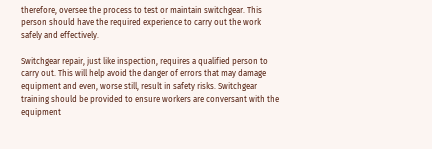therefore, oversee the process to test or maintain switchgear. This person should have the required experience to carry out the work safely and effectively.

Switchgear repair, just like inspection, requires a qualified person to carry out. This will help avoid the danger of errors that may damage equipment and even, worse still, result in safety risks. Switchgear training should be provided to ensure workers are conversant with the equipment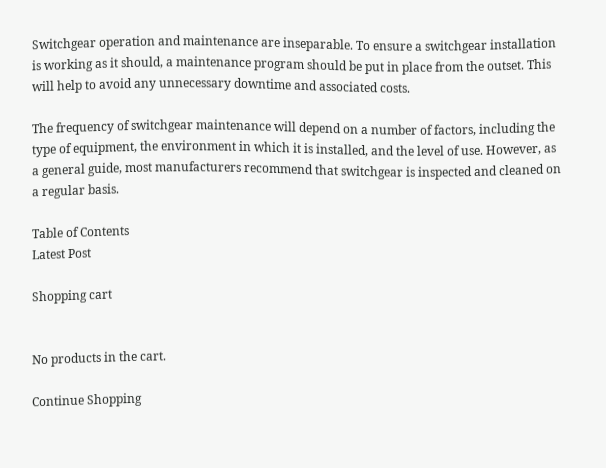Switchgear operation and maintenance are inseparable. To ensure a switchgear installation is working as it should, a maintenance program should be put in place from the outset. This will help to avoid any unnecessary downtime and associated costs.

The frequency of switchgear maintenance will depend on a number of factors, including the type of equipment, the environment in which it is installed, and the level of use. However, as a general guide, most manufacturers recommend that switchgear is inspected and cleaned on a regular basis.

Table of Contents
Latest Post

Shopping cart


No products in the cart.

Continue Shopping